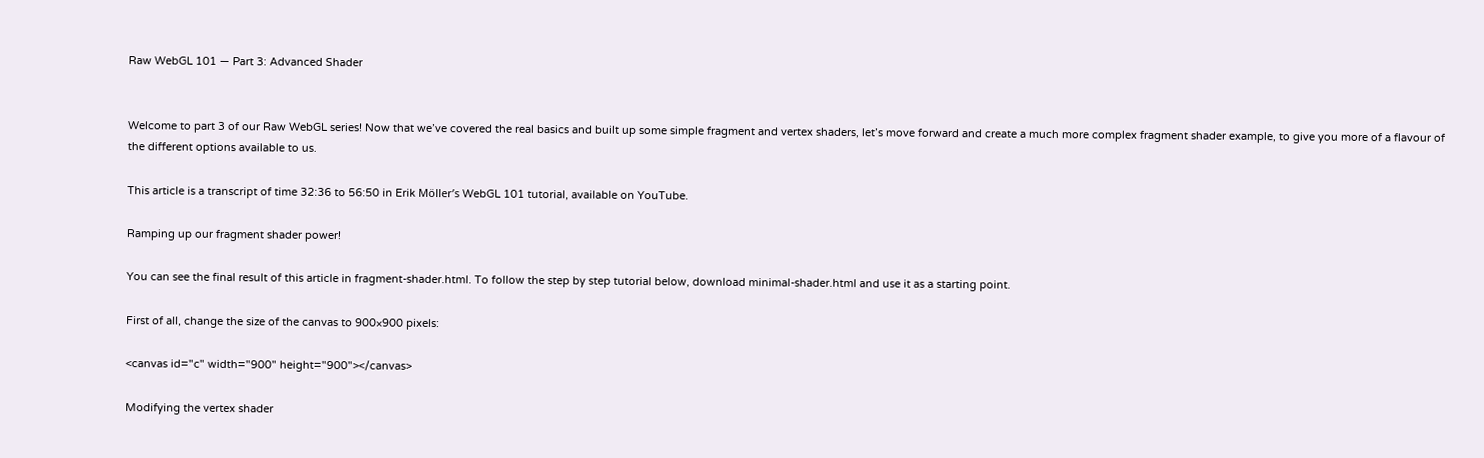Raw WebGL 101 — Part 3: Advanced Shader


Welcome to part 3 of our Raw WebGL series! Now that we’ve covered the real basics and built up some simple fragment and vertex shaders, let’s move forward and create a much more complex fragment shader example, to give you more of a flavour of the different options available to us.

This article is a transcript of time 32:36 to 56:50 in Erik Möller’s WebGL 101 tutorial, available on YouTube.

Ramping up our fragment shader power!

You can see the final result of this article in fragment-shader.html. To follow the step by step tutorial below, download minimal-shader.html and use it as a starting point.

First of all, change the size of the canvas to 900×900 pixels:

<canvas id="c" width="900" height="900"></canvas>

Modifying the vertex shader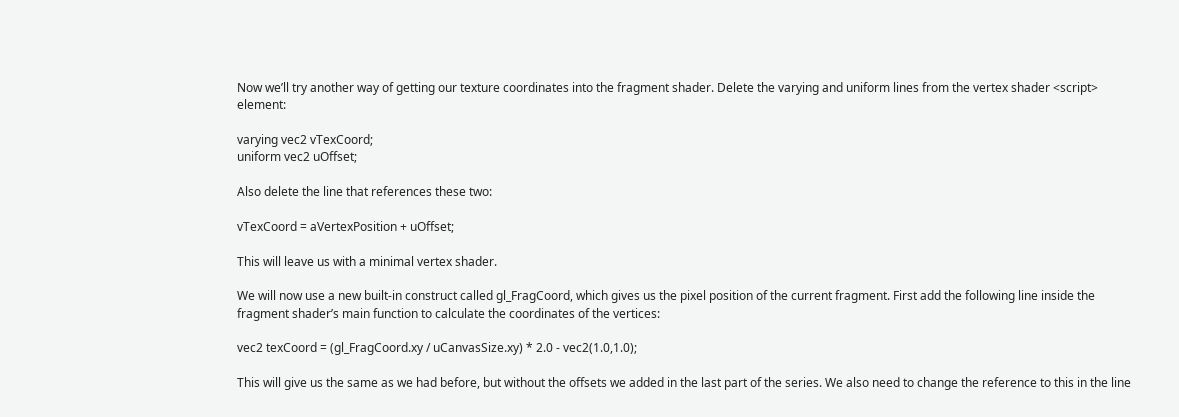Now we’ll try another way of getting our texture coordinates into the fragment shader. Delete the varying and uniform lines from the vertex shader <script> element:

varying vec2 vTexCoord;
uniform vec2 uOffset;

Also delete the line that references these two:

vTexCoord = aVertexPosition + uOffset;

This will leave us with a minimal vertex shader.

We will now use a new built-in construct called gl_FragCoord, which gives us the pixel position of the current fragment. First add the following line inside the fragment shader’s main function to calculate the coordinates of the vertices:

vec2 texCoord = (gl_FragCoord.xy / uCanvasSize.xy) * 2.0 - vec2(1.0,1.0);

This will give us the same as we had before, but without the offsets we added in the last part of the series. We also need to change the reference to this in the line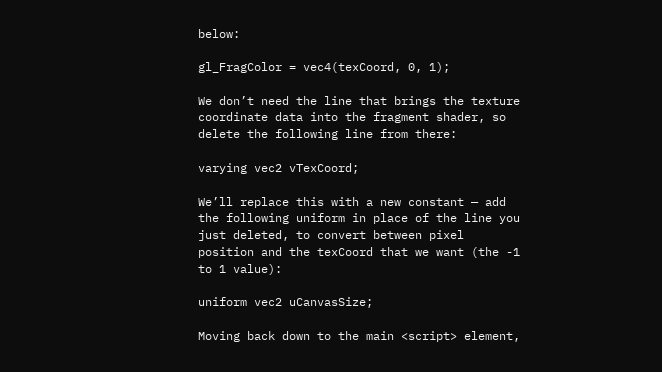below:

gl_FragColor = vec4(texCoord, 0, 1);

We don’t need the line that brings the texture coordinate data into the fragment shader, so delete the following line from there:

varying vec2 vTexCoord;

We’ll replace this with a new constant — add the following uniform in place of the line you just deleted, to convert between pixel position and the texCoord that we want (the -1 to 1 value):

uniform vec2 uCanvasSize;

Moving back down to the main <script> element,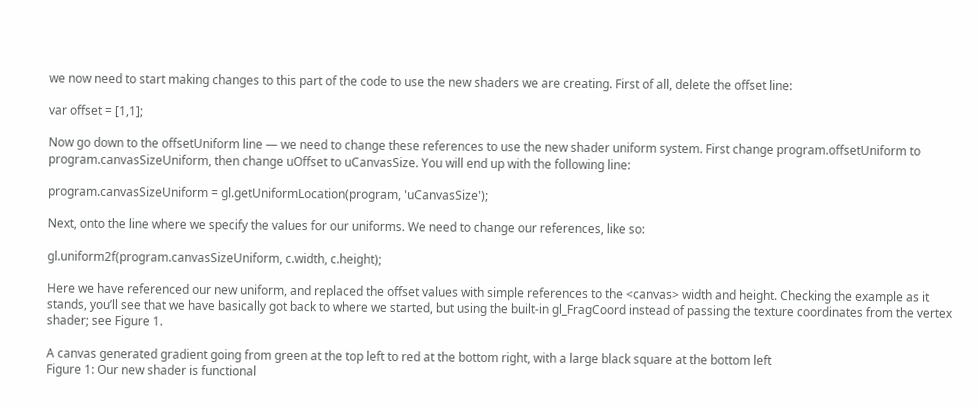we now need to start making changes to this part of the code to use the new shaders we are creating. First of all, delete the offset line:

var offset = [1,1];

Now go down to the offsetUniform line — we need to change these references to use the new shader uniform system. First change program.offsetUniform to program.canvasSizeUniform, then change uOffset to uCanvasSize. You will end up with the following line:

program.canvasSizeUniform = gl.getUniformLocation(program, 'uCanvasSize');

Next, onto the line where we specify the values for our uniforms. We need to change our references, like so:

gl.uniform2f(program.canvasSizeUniform, c.width, c.height);

Here we have referenced our new uniform, and replaced the offset values with simple references to the <canvas> width and height. Checking the example as it stands, you’ll see that we have basically got back to where we started, but using the built-in gl_FragCoord instead of passing the texture coordinates from the vertex shader; see Figure 1.

A canvas generated gradient going from green at the top left to red at the bottom right, with a large black square at the bottom left
Figure 1: Our new shader is functional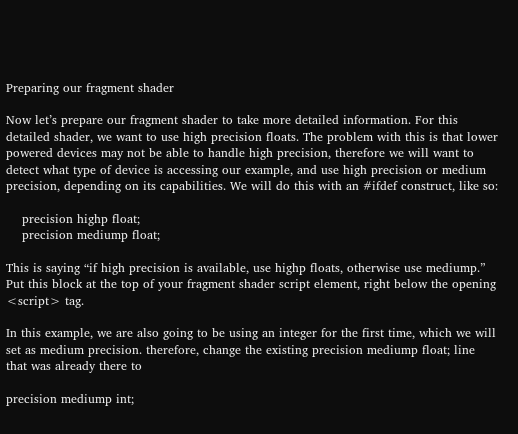Preparing our fragment shader

Now let’s prepare our fragment shader to take more detailed information. For this detailed shader, we want to use high precision floats. The problem with this is that lower powered devices may not be able to handle high precision, therefore we will want to detect what type of device is accessing our example, and use high precision or medium precision, depending on its capabilities. We will do this with an #ifdef construct, like so:

    precision highp float;
    precision mediump float;

This is saying “if high precision is available, use highp floats, otherwise use mediump.” Put this block at the top of your fragment shader script element, right below the opening <script> tag.

In this example, we are also going to be using an integer for the first time, which we will set as medium precision. therefore, change the existing precision mediump float; line that was already there to

precision mediump int;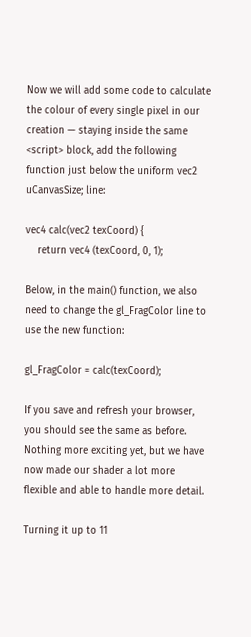Now we will add some code to calculate the colour of every single pixel in our creation — staying inside the same <script> block, add the following function just below the uniform vec2 uCanvasSize; line:

vec4 calc(vec2 texCoord) {
    return vec4 (texCoord, 0, 1);

Below, in the main() function, we also need to change the gl_FragColor line to use the new function:

gl_FragColor = calc(texCoord);

If you save and refresh your browser, you should see the same as before. Nothing more exciting yet, but we have now made our shader a lot more flexible and able to handle more detail.

Turning it up to 11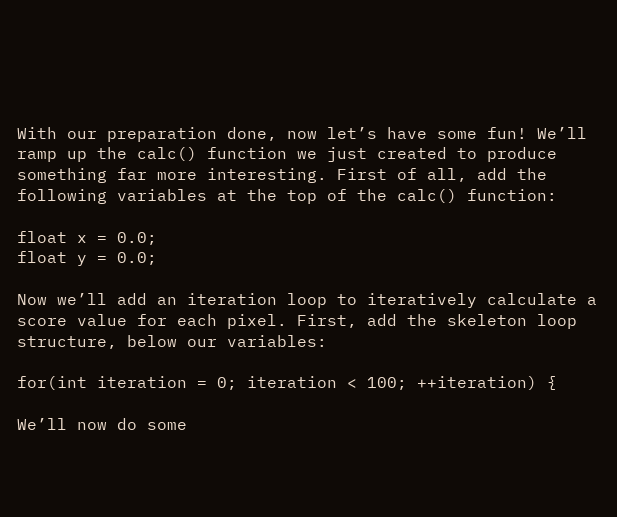With our preparation done, now let’s have some fun! We’ll ramp up the calc() function we just created to produce something far more interesting. First of all, add the following variables at the top of the calc() function:

float x = 0.0;
float y = 0.0;

Now we’ll add an iteration loop to iteratively calculate a score value for each pixel. First, add the skeleton loop structure, below our variables:

for(int iteration = 0; iteration < 100; ++iteration) {

We’ll now do some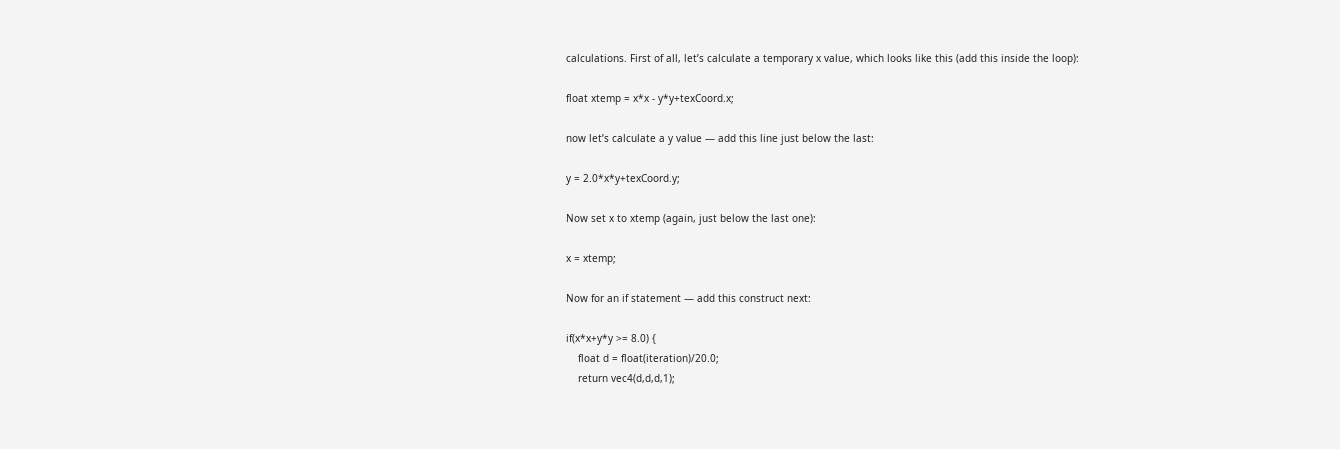calculations. First of all, let’s calculate a temporary x value, which looks like this (add this inside the loop):

float xtemp = x*x - y*y+texCoord.x;

now let’s calculate a y value — add this line just below the last:

y = 2.0*x*y+texCoord.y;

Now set x to xtemp (again, just below the last one):

x = xtemp;

Now for an if statement — add this construct next:

if(x*x+y*y >= 8.0) {
    float d = float(iteration)/20.0;
    return vec4(d,d,d,1);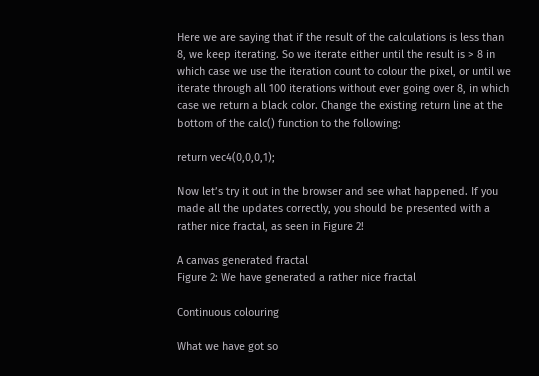Here we are saying that if the result of the calculations is less than 8, we keep iterating. So we iterate either until the result is > 8 in which case we use the iteration count to colour the pixel, or until we iterate through all 100 iterations without ever going over 8, in which case we return a black color. Change the existing return line at the bottom of the calc() function to the following:

return vec4(0,0,0,1);

Now let’s try it out in the browser and see what happened. If you made all the updates correctly, you should be presented with a rather nice fractal, as seen in Figure 2!

A canvas generated fractal
Figure 2: We have generated a rather nice fractal

Continuous colouring

What we have got so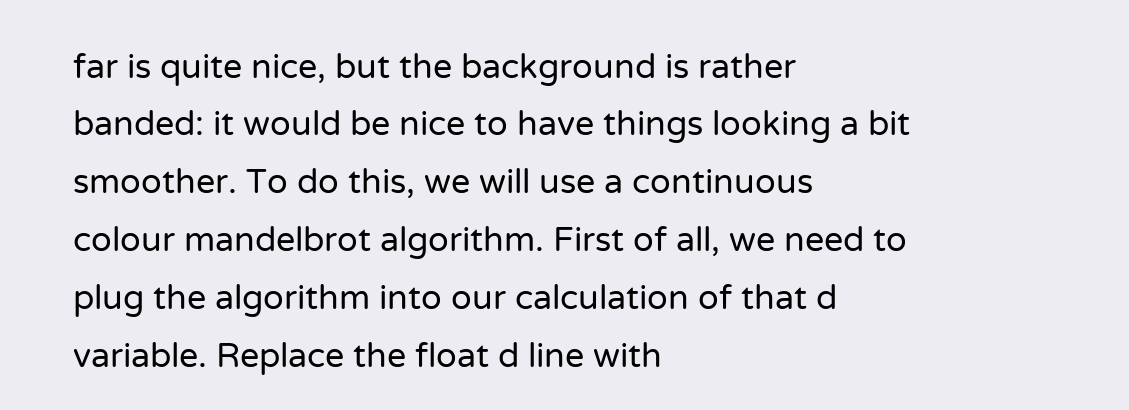far is quite nice, but the background is rather banded: it would be nice to have things looking a bit smoother. To do this, we will use a continuous colour mandelbrot algorithm. First of all, we need to plug the algorithm into our calculation of that d variable. Replace the float d line with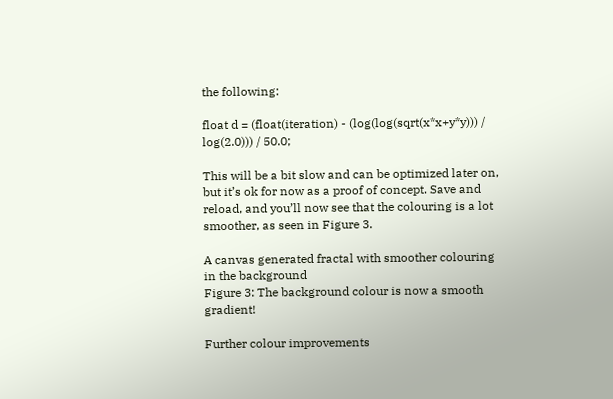the following:

float d = (float(iteration) - (log(log(sqrt(x*x+y*y))) / log(2.0))) / 50.0;

This will be a bit slow and can be optimized later on, but it’s ok for now as a proof of concept. Save and reload, and you’ll now see that the colouring is a lot smoother, as seen in Figure 3.

A canvas generated fractal with smoother colouring in the background
Figure 3: The background colour is now a smooth gradient!

Further colour improvements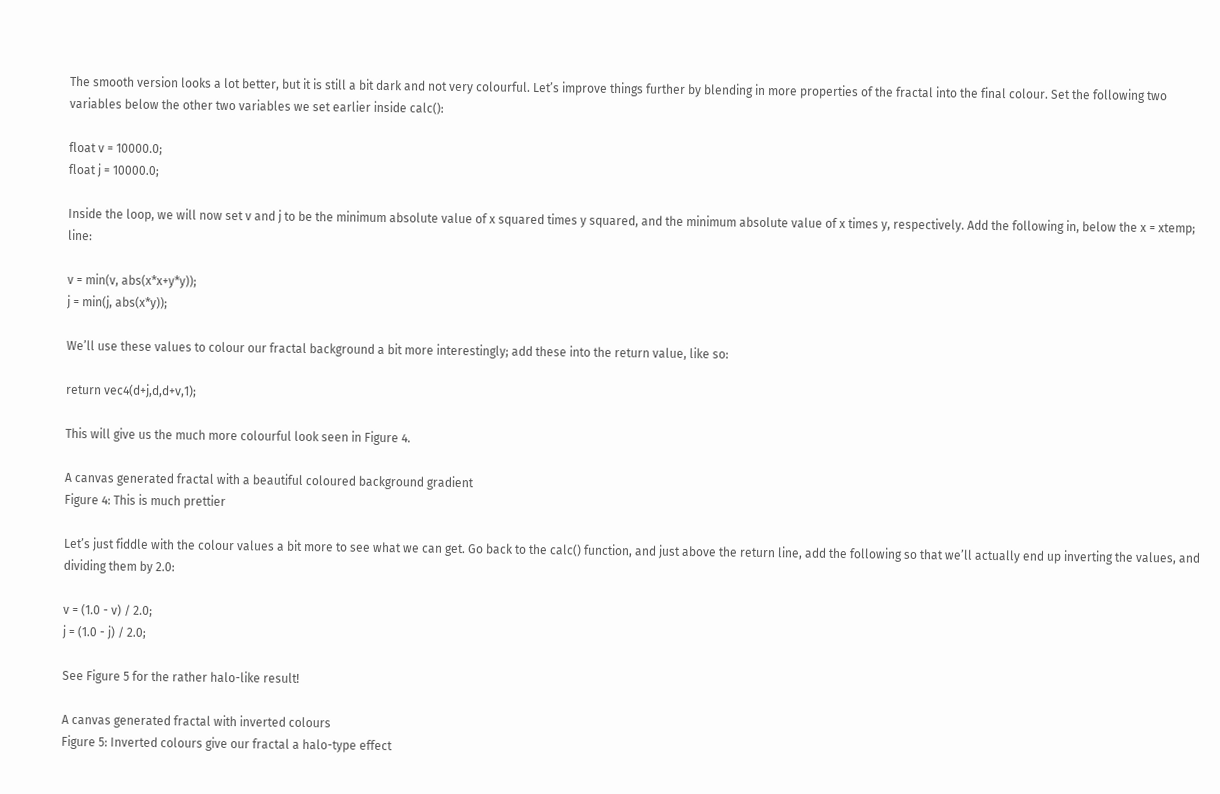The smooth version looks a lot better, but it is still a bit dark and not very colourful. Let’s improve things further by blending in more properties of the fractal into the final colour. Set the following two variables below the other two variables we set earlier inside calc():

float v = 10000.0;
float j = 10000.0;

Inside the loop, we will now set v and j to be the minimum absolute value of x squared times y squared, and the minimum absolute value of x times y, respectively. Add the following in, below the x = xtemp; line:

v = min(v, abs(x*x+y*y));
j = min(j, abs(x*y));

We’ll use these values to colour our fractal background a bit more interestingly; add these into the return value, like so:

return vec4(d+j,d,d+v,1);

This will give us the much more colourful look seen in Figure 4.

A canvas generated fractal with a beautiful coloured background gradient
Figure 4: This is much prettier

Let’s just fiddle with the colour values a bit more to see what we can get. Go back to the calc() function, and just above the return line, add the following so that we’ll actually end up inverting the values, and dividing them by 2.0:

v = (1.0 - v) / 2.0;
j = (1.0 - j) / 2.0;

See Figure 5 for the rather halo-like result!

A canvas generated fractal with inverted colours
Figure 5: Inverted colours give our fractal a halo-type effect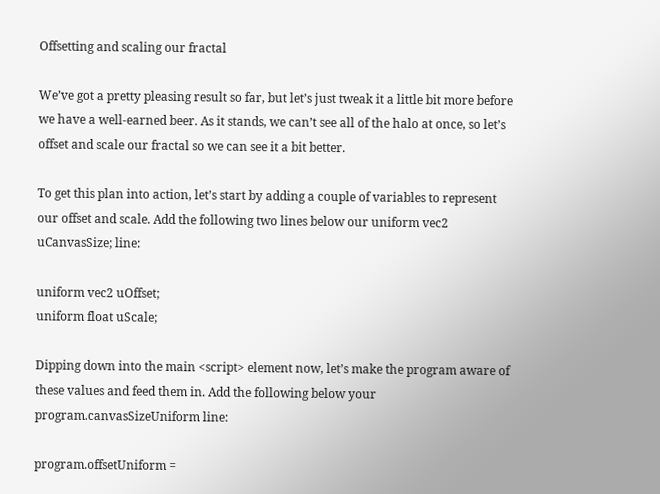Offsetting and scaling our fractal

We’ve got a pretty pleasing result so far, but let’s just tweak it a little bit more before we have a well-earned beer. As it stands, we can’t see all of the halo at once, so let’s offset and scale our fractal so we can see it a bit better.

To get this plan into action, let’s start by adding a couple of variables to represent our offset and scale. Add the following two lines below our uniform vec2 uCanvasSize; line:

uniform vec2 uOffset;
uniform float uScale;

Dipping down into the main <script> element now, let’s make the program aware of these values and feed them in. Add the following below your program.canvasSizeUniform line:

program.offsetUniform =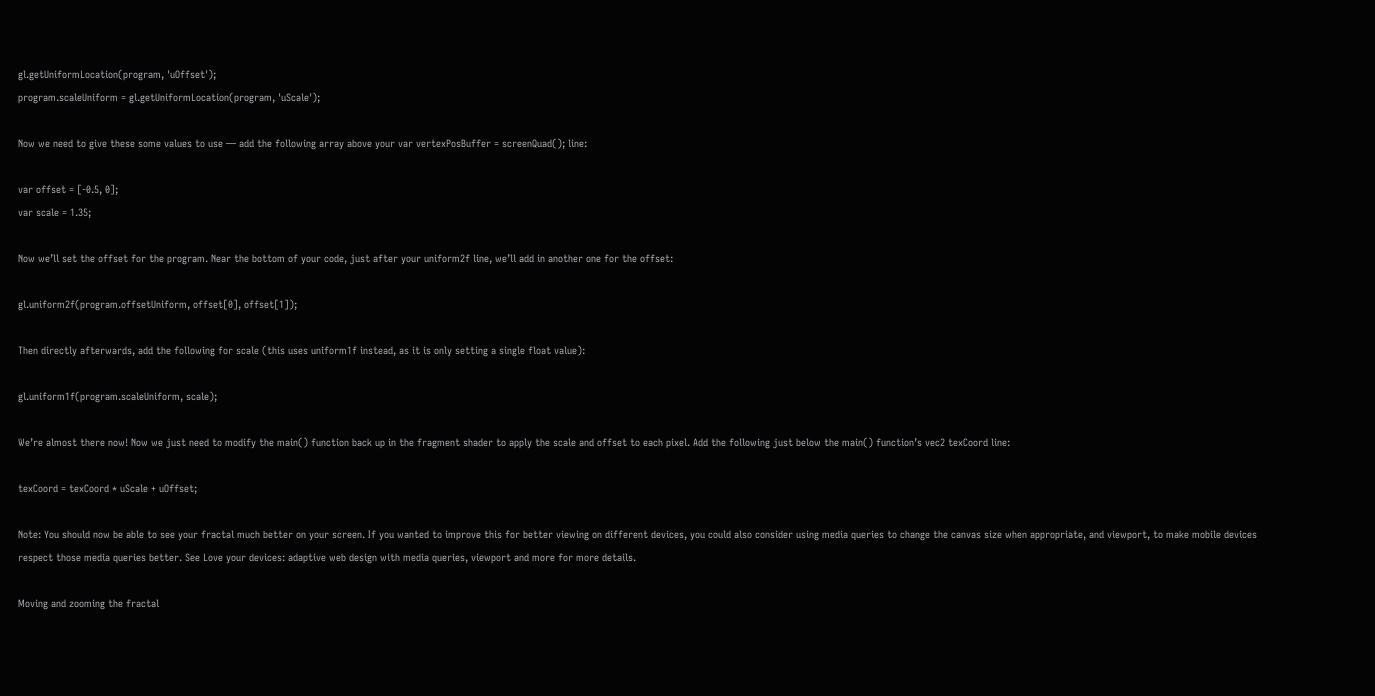gl.getUniformLocation(program, 'uOffset');
program.scaleUniform = gl.getUniformLocation(program, 'uScale');

Now we need to give these some values to use — add the following array above your var vertexPosBuffer = screenQuad(); line:

var offset = [-0.5, 0];
var scale = 1.35;

Now we’ll set the offset for the program. Near the bottom of your code, just after your uniform2f line, we’ll add in another one for the offset:

gl.uniform2f(program.offsetUniform, offset[0], offset[1]);

Then directly afterwards, add the following for scale (this uses uniform1f instead, as it is only setting a single float value):

gl.uniform1f(program.scaleUniform, scale);

We’re almost there now! Now we just need to modify the main() function back up in the fragment shader to apply the scale and offset to each pixel. Add the following just below the main() function’s vec2 texCoord line:

texCoord = texCoord * uScale + uOffset;

Note: You should now be able to see your fractal much better on your screen. If you wanted to improve this for better viewing on different devices, you could also consider using media queries to change the canvas size when appropriate, and viewport, to make mobile devices respect those media queries better. See Love your devices: adaptive web design with media queries, viewport and more for more details.

Moving and zooming the fractal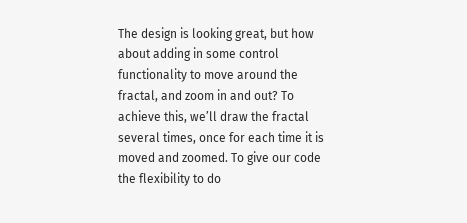The design is looking great, but how about adding in some control functionality to move around the fractal, and zoom in and out? To achieve this, we’ll draw the fractal several times, once for each time it is moved and zoomed. To give our code the flexibility to do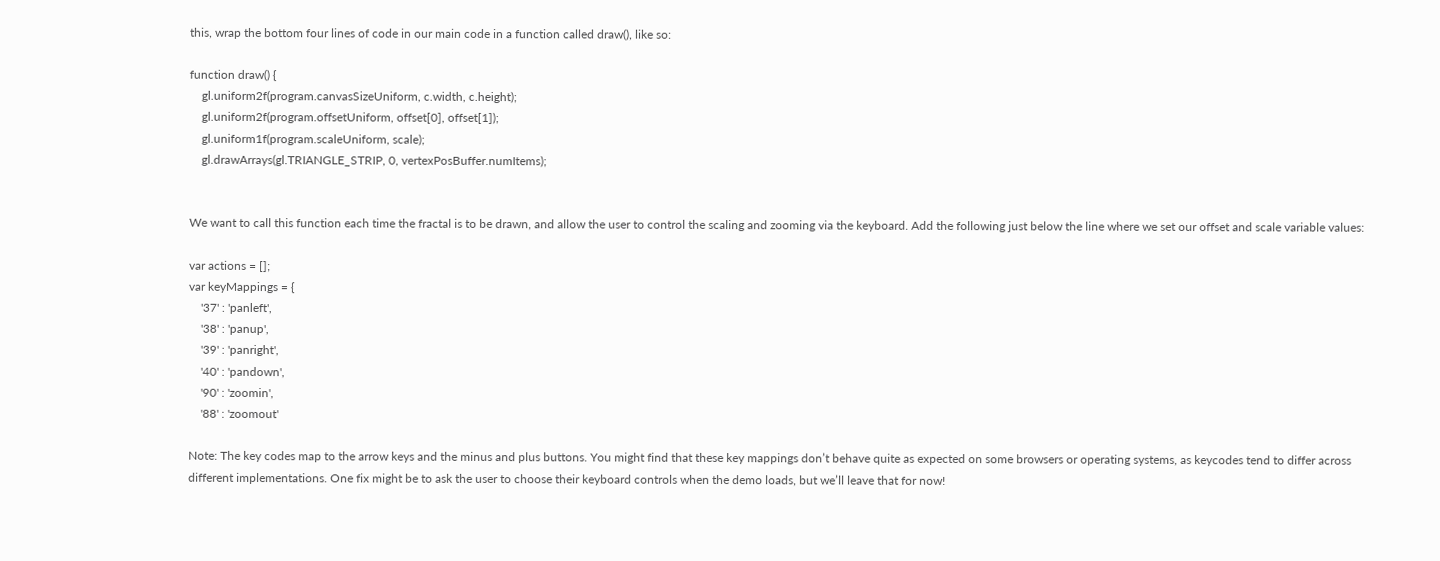this, wrap the bottom four lines of code in our main code in a function called draw(), like so:

function draw() {
    gl.uniform2f(program.canvasSizeUniform, c.width, c.height);
    gl.uniform2f(program.offsetUniform, offset[0], offset[1]);
    gl.uniform1f(program.scaleUniform, scale);
    gl.drawArrays(gl.TRIANGLE_STRIP, 0, vertexPosBuffer.numItems);


We want to call this function each time the fractal is to be drawn, and allow the user to control the scaling and zooming via the keyboard. Add the following just below the line where we set our offset and scale variable values:

var actions = [];
var keyMappings = {
    '37' : 'panleft',
    '38' : 'panup',
    '39' : 'panright',
    '40' : 'pandown',
    '90' : 'zoomin',
    '88' : 'zoomout'

Note: The key codes map to the arrow keys and the minus and plus buttons. You might find that these key mappings don’t behave quite as expected on some browsers or operating systems, as keycodes tend to differ across different implementations. One fix might be to ask the user to choose their keyboard controls when the demo loads, but we’ll leave that for now!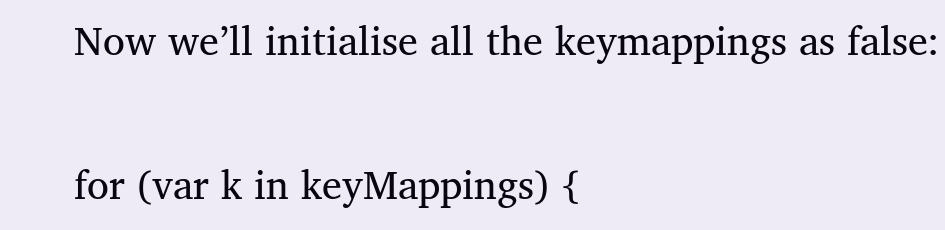Now we’ll initialise all the keymappings as false:

for (var k in keyMappings) {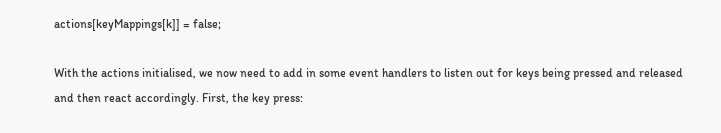actions[keyMappings[k]] = false;

With the actions initialised, we now need to add in some event handlers to listen out for keys being pressed and released and then react accordingly. First, the key press: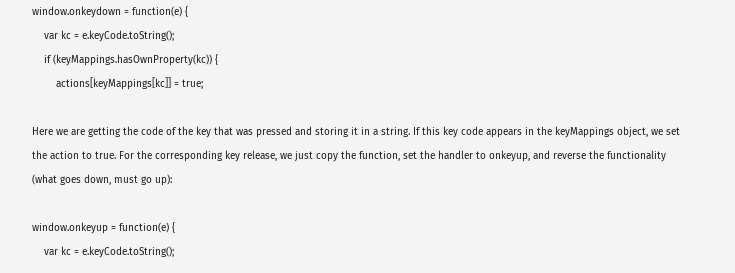window.onkeydown = function(e) {
    var kc = e.keyCode.toString();
    if (keyMappings.hasOwnProperty(kc)) {
        actions[keyMappings[kc]] = true;

Here we are getting the code of the key that was pressed and storing it in a string. If this key code appears in the keyMappings object, we set the action to true. For the corresponding key release, we just copy the function, set the handler to onkeyup, and reverse the functionality (what goes down, must go up):

window.onkeyup = function(e) {
    var kc = e.keyCode.toString();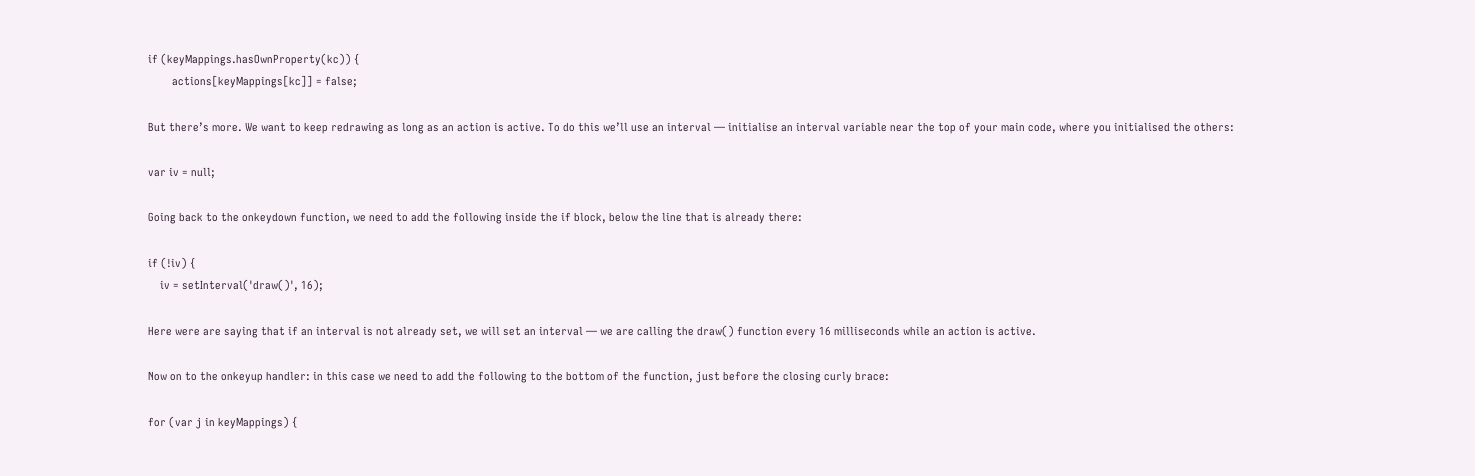if (keyMappings.hasOwnProperty(kc)) {
        actions[keyMappings[kc]] = false;

But there’s more. We want to keep redrawing as long as an action is active. To do this we’ll use an interval — initialise an interval variable near the top of your main code, where you initialised the others:

var iv = null;

Going back to the onkeydown function, we need to add the following inside the if block, below the line that is already there:

if (!iv) {
    iv = setInterval('draw()', 16);

Here were are saying that if an interval is not already set, we will set an interval — we are calling the draw() function every 16 milliseconds while an action is active.

Now on to the onkeyup handler: in this case we need to add the following to the bottom of the function, just before the closing curly brace:

for (var j in keyMappings) {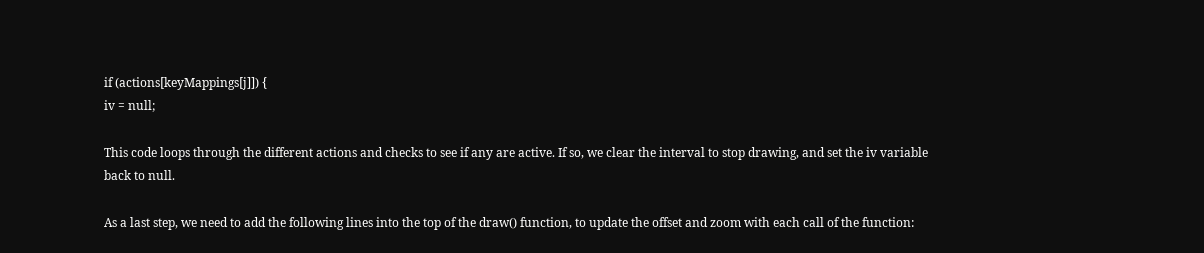if (actions[keyMappings[j]]) {
iv = null;

This code loops through the different actions and checks to see if any are active. If so, we clear the interval to stop drawing, and set the iv variable back to null.

As a last step, we need to add the following lines into the top of the draw() function, to update the offset and zoom with each call of the function: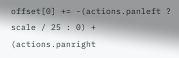offset[0] += -(actions.panleft ? scale / 25 : 0) + (actions.panright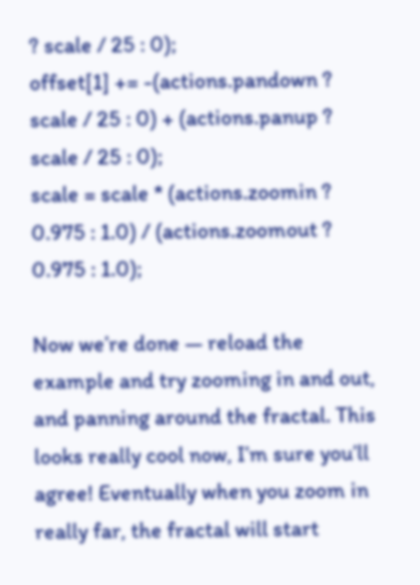? scale / 25 : 0);
offset[1] += -(actions.pandown ? scale / 25 : 0) + (actions.panup ? scale / 25 : 0);
scale = scale * (actions.zoomin ? 0.975 : 1.0) / (actions.zoomout ? 0.975 : 1.0);

Now we’re done — reload the example and try zooming in and out, and panning around the fractal. This looks really cool now, I’m sure you’ll agree! Eventually when you zoom in really far, the fractal will start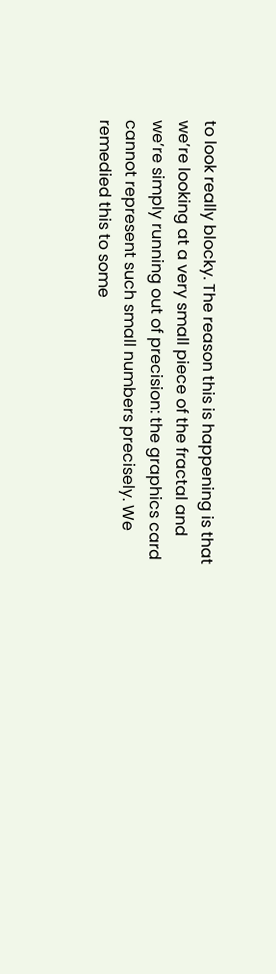to look really blocky. The reason this is happening is that we’re looking at a very small piece of the fractal and we’re simply running out of precision: the graphics card cannot represent such small numbers precisely. We remedied this to some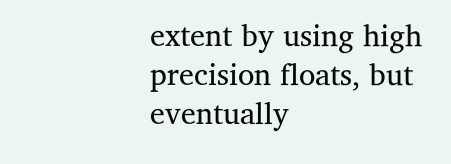extent by using high precision floats, but eventually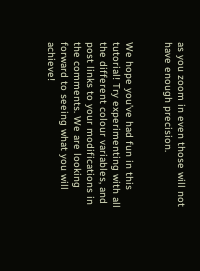as you zoom in even those will not have enough precision.


We hope you’ve had fun in this tutorial! Try experimenting with all the different colour variables, and post links to your modifications in the comments. We are looking forward to seeing what you will achieve!